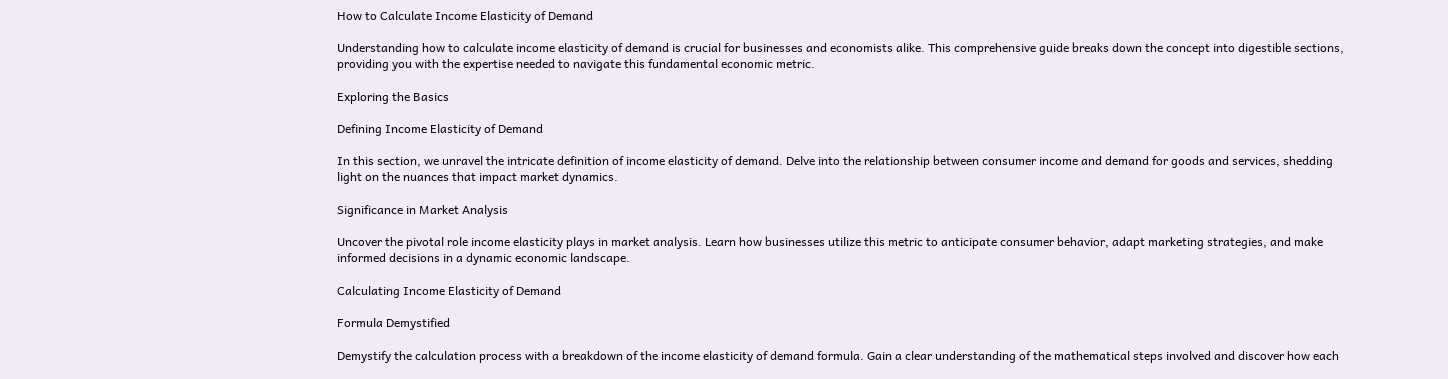How to Calculate Income Elasticity of Demand

Understanding how to calculate income elasticity of demand is crucial for businesses and economists alike. This comprehensive guide breaks down the concept into digestible sections, providing you with the expertise needed to navigate this fundamental economic metric.

Exploring the Basics

Defining Income Elasticity of Demand

In this section, we unravel the intricate definition of income elasticity of demand. Delve into the relationship between consumer income and demand for goods and services, shedding light on the nuances that impact market dynamics.

Significance in Market Analysis

Uncover the pivotal role income elasticity plays in market analysis. Learn how businesses utilize this metric to anticipate consumer behavior, adapt marketing strategies, and make informed decisions in a dynamic economic landscape.

Calculating Income Elasticity of Demand

Formula Demystified

Demystify the calculation process with a breakdown of the income elasticity of demand formula. Gain a clear understanding of the mathematical steps involved and discover how each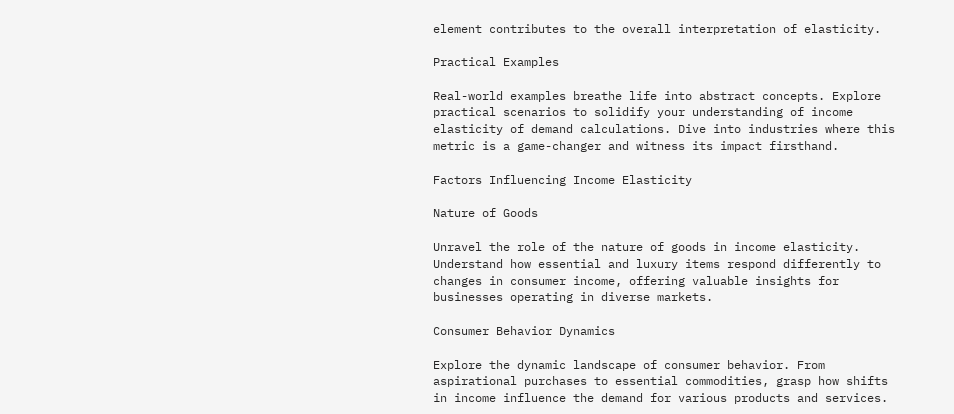element contributes to the overall interpretation of elasticity.

Practical Examples

Real-world examples breathe life into abstract concepts. Explore practical scenarios to solidify your understanding of income elasticity of demand calculations. Dive into industries where this metric is a game-changer and witness its impact firsthand.

Factors Influencing Income Elasticity

Nature of Goods

Unravel the role of the nature of goods in income elasticity. Understand how essential and luxury items respond differently to changes in consumer income, offering valuable insights for businesses operating in diverse markets.

Consumer Behavior Dynamics

Explore the dynamic landscape of consumer behavior. From aspirational purchases to essential commodities, grasp how shifts in income influence the demand for various products and services.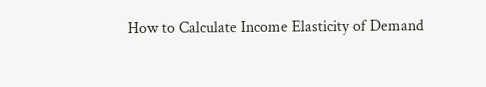How to Calculate Income Elasticity of Demand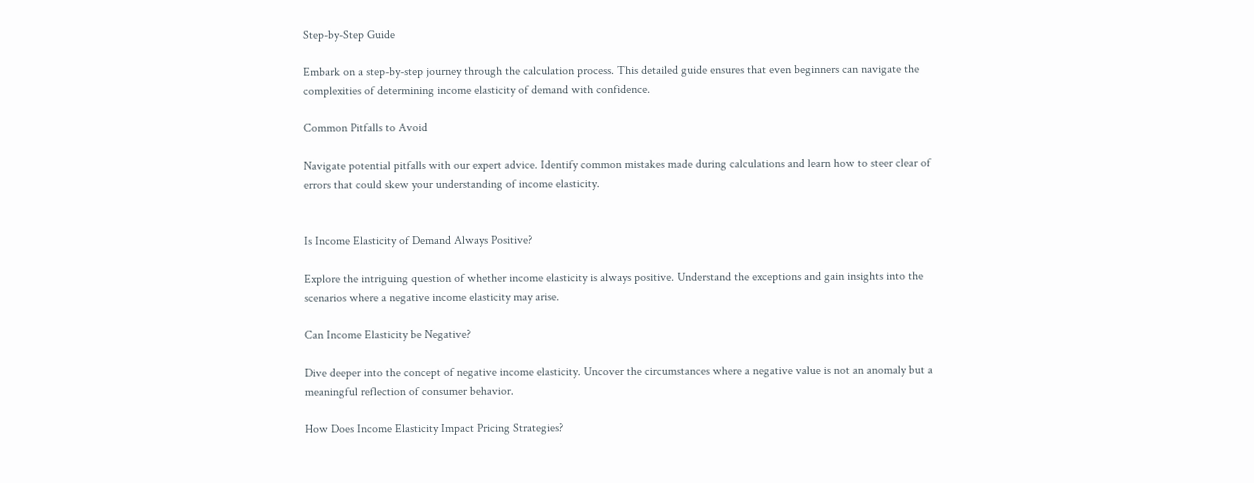Step-by-Step Guide

Embark on a step-by-step journey through the calculation process. This detailed guide ensures that even beginners can navigate the complexities of determining income elasticity of demand with confidence.

Common Pitfalls to Avoid

Navigate potential pitfalls with our expert advice. Identify common mistakes made during calculations and learn how to steer clear of errors that could skew your understanding of income elasticity.


Is Income Elasticity of Demand Always Positive?

Explore the intriguing question of whether income elasticity is always positive. Understand the exceptions and gain insights into the scenarios where a negative income elasticity may arise.

Can Income Elasticity be Negative?

Dive deeper into the concept of negative income elasticity. Uncover the circumstances where a negative value is not an anomaly but a meaningful reflection of consumer behavior.

How Does Income Elasticity Impact Pricing Strategies?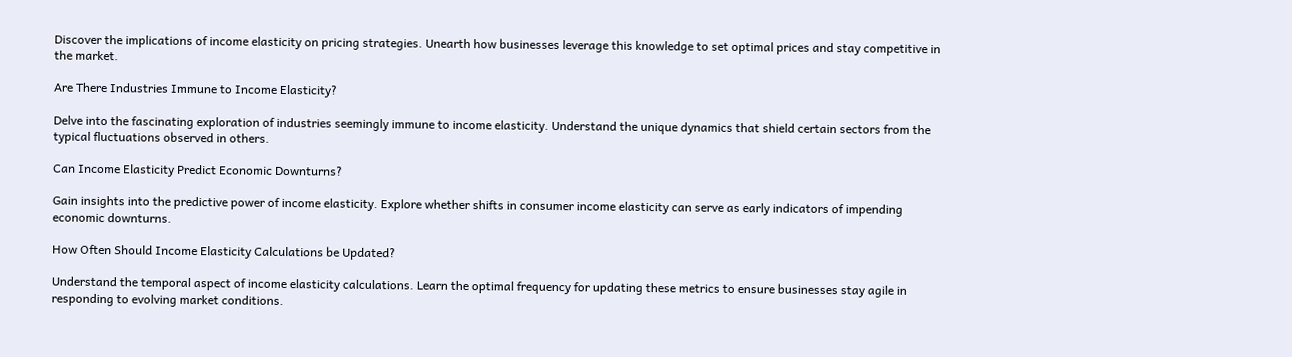Discover the implications of income elasticity on pricing strategies. Unearth how businesses leverage this knowledge to set optimal prices and stay competitive in the market.

Are There Industries Immune to Income Elasticity?

Delve into the fascinating exploration of industries seemingly immune to income elasticity. Understand the unique dynamics that shield certain sectors from the typical fluctuations observed in others.

Can Income Elasticity Predict Economic Downturns?

Gain insights into the predictive power of income elasticity. Explore whether shifts in consumer income elasticity can serve as early indicators of impending economic downturns.

How Often Should Income Elasticity Calculations be Updated?

Understand the temporal aspect of income elasticity calculations. Learn the optimal frequency for updating these metrics to ensure businesses stay agile in responding to evolving market conditions.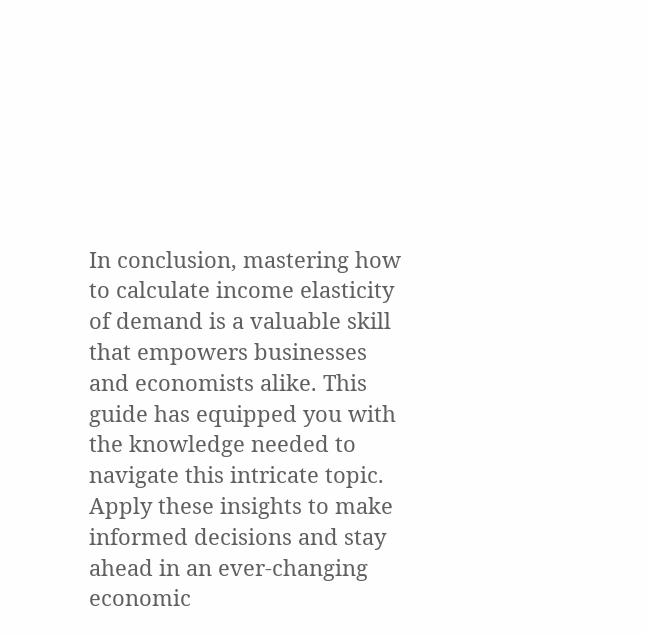In conclusion, mastering how to calculate income elasticity of demand is a valuable skill that empowers businesses and economists alike. This guide has equipped you with the knowledge needed to navigate this intricate topic. Apply these insights to make informed decisions and stay ahead in an ever-changing economic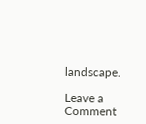landscape.

Leave a Comment